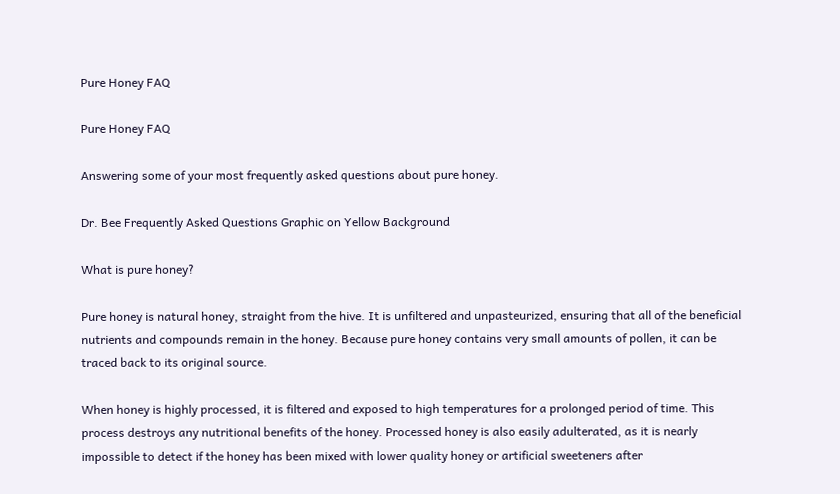Pure Honey FAQ

Pure Honey FAQ

Answering some of your most frequently asked questions about pure honey.

Dr. Bee Frequently Asked Questions Graphic on Yellow Background

What is pure honey?

Pure honey is natural honey, straight from the hive. It is unfiltered and unpasteurized, ensuring that all of the beneficial nutrients and compounds remain in the honey. Because pure honey contains very small amounts of pollen, it can be traced back to its original source.

When honey is highly processed, it is filtered and exposed to high temperatures for a prolonged period of time. This process destroys any nutritional benefits of the honey. Processed honey is also easily adulterated, as it is nearly impossible to detect if the honey has been mixed with lower quality honey or artificial sweeteners after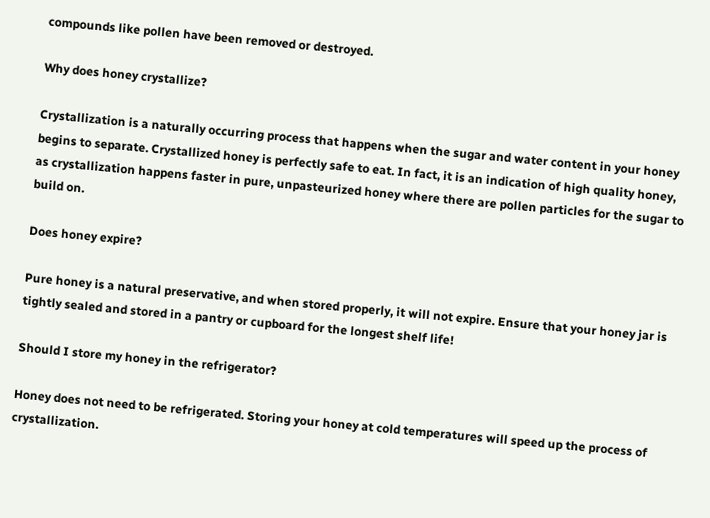compounds like pollen have been removed or destroyed.

Why does honey crystallize?

Crystallization is a naturally occurring process that happens when the sugar and water content in your honey begins to separate. Crystallized honey is perfectly safe to eat. In fact, it is an indication of high quality honey, as crystallization happens faster in pure, unpasteurized honey where there are pollen particles for the sugar to build on.

Does honey expire?

Pure honey is a natural preservative, and when stored properly, it will not expire. Ensure that your honey jar is tightly sealed and stored in a pantry or cupboard for the longest shelf life!

Should I store my honey in the refrigerator?

Honey does not need to be refrigerated. Storing your honey at cold temperatures will speed up the process of crystallization.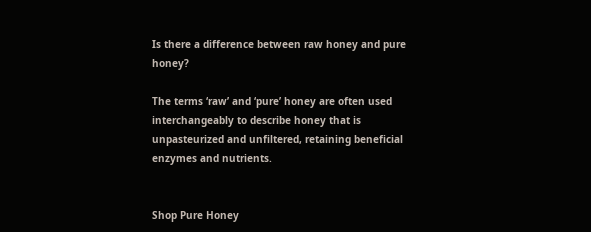Is there a difference between raw honey and pure honey?

The terms ‘raw’ and ‘pure’ honey are often used interchangeably to describe honey that is unpasteurized and unfiltered, retaining beneficial enzymes and nutrients.


Shop Pure Honey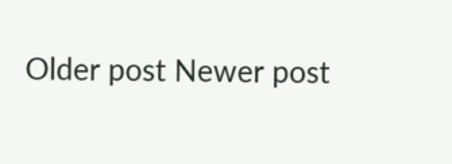Older post Newer post